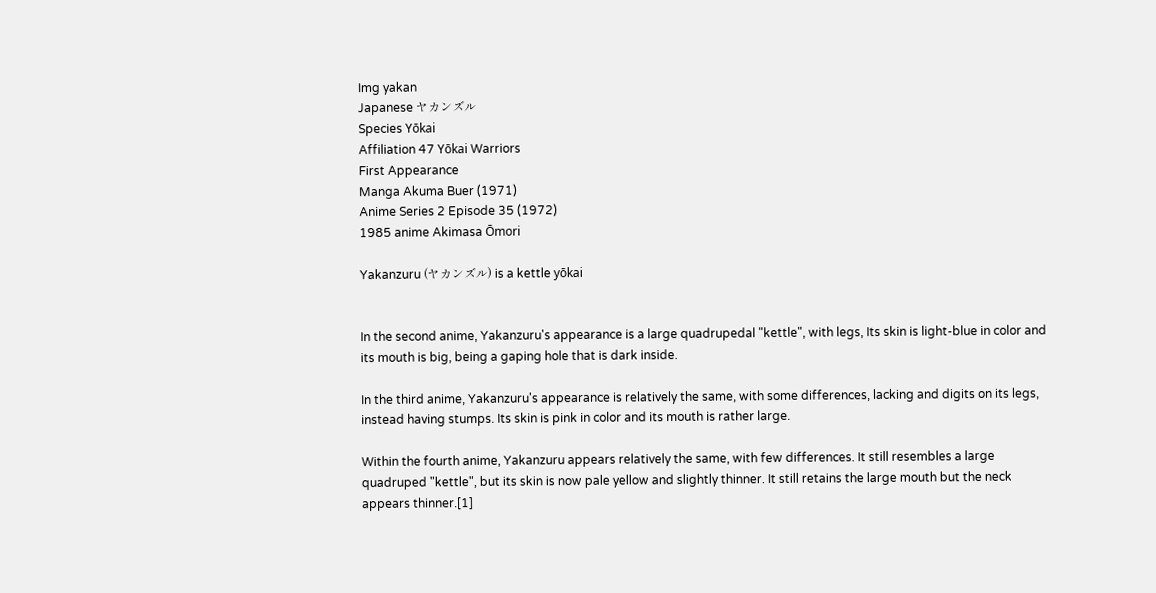Img yakan
Japanese ヤカンズル
Species Yōkai
Affiliation 47 Yōkai Warriors
First Appearance
Manga Akuma Buer (1971)
Anime Series 2 Episode 35 (1972)
1985 anime Akimasa Ōmori

Yakanzuru (ヤカンズル) is a kettle yōkai


In the second anime, Yakanzuru's appearance is a large quadrupedal "kettle", with legs, Its skin is light-blue in color and its mouth is big, being a gaping hole that is dark inside.

In the third anime, Yakanzuru's appearance is relatively the same, with some differences, lacking and digits on its legs, instead having stumps. Its skin is pink in color and its mouth is rather large.

Within the fourth anime, Yakanzuru appears relatively the same, with few differences. It still resembles a large quadruped "kettle", but its skin is now pale yellow and slightly thinner. It still retains the large mouth but the neck appears thinner.[1]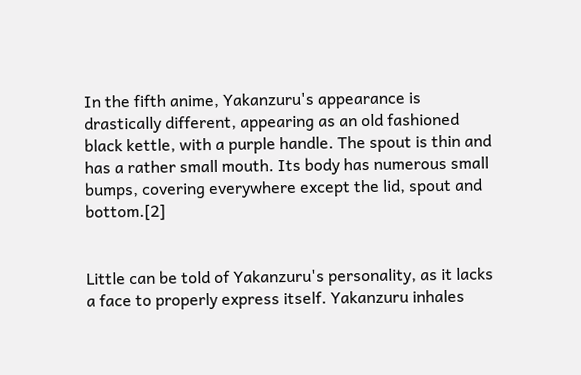In the fifth anime, Yakanzuru's appearance is drastically different, appearing as an old fashioned black kettle, with a purple handle. The spout is thin and has a rather small mouth. Its body has numerous small bumps, covering everywhere except the lid, spout and bottom.[2]


Little can be told of Yakanzuru's personality, as it lacks a face to properly express itself. Yakanzuru inhales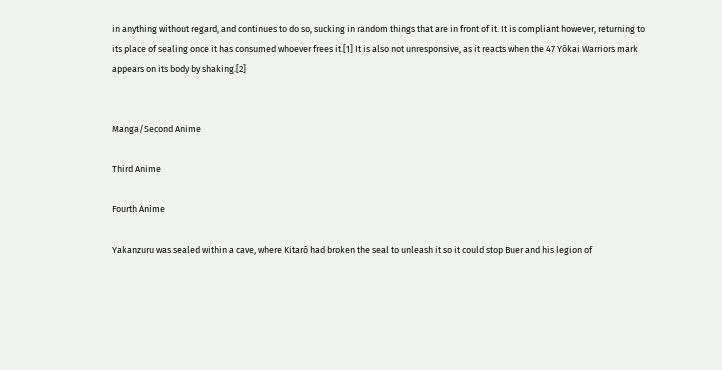in anything without regard, and continues to do so, sucking in random things that are in front of it. It is compliant however, returning to its place of sealing once it has consumed whoever frees it.[1] It is also not unresponsive, as it reacts when the 47 Yōkai Warriors mark appears on its body by shaking.[2]


Manga/Second Anime

Third Anime

Fourth Anime

Yakanzuru was sealed within a cave, where Kitarō had broken the seal to unleash it so it could stop Buer and his legion of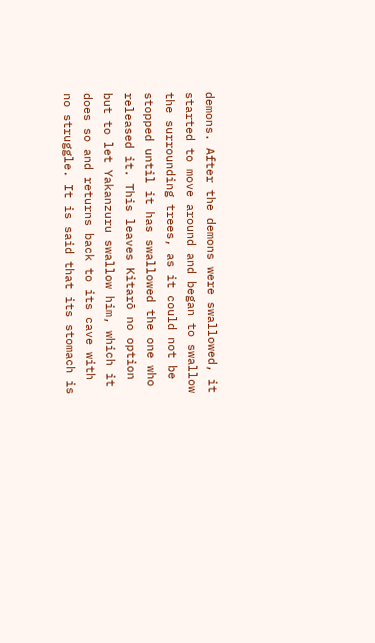demons. After the demons were swallowed, it started to move around and began to swallow the surrounding trees, as it could not be stopped until it has swallowed the one who released it. This leaves Kitarō no option but to let Yakanzuru swallow him, which it does so and returns back to its cave with no struggle. It is said that its stomach is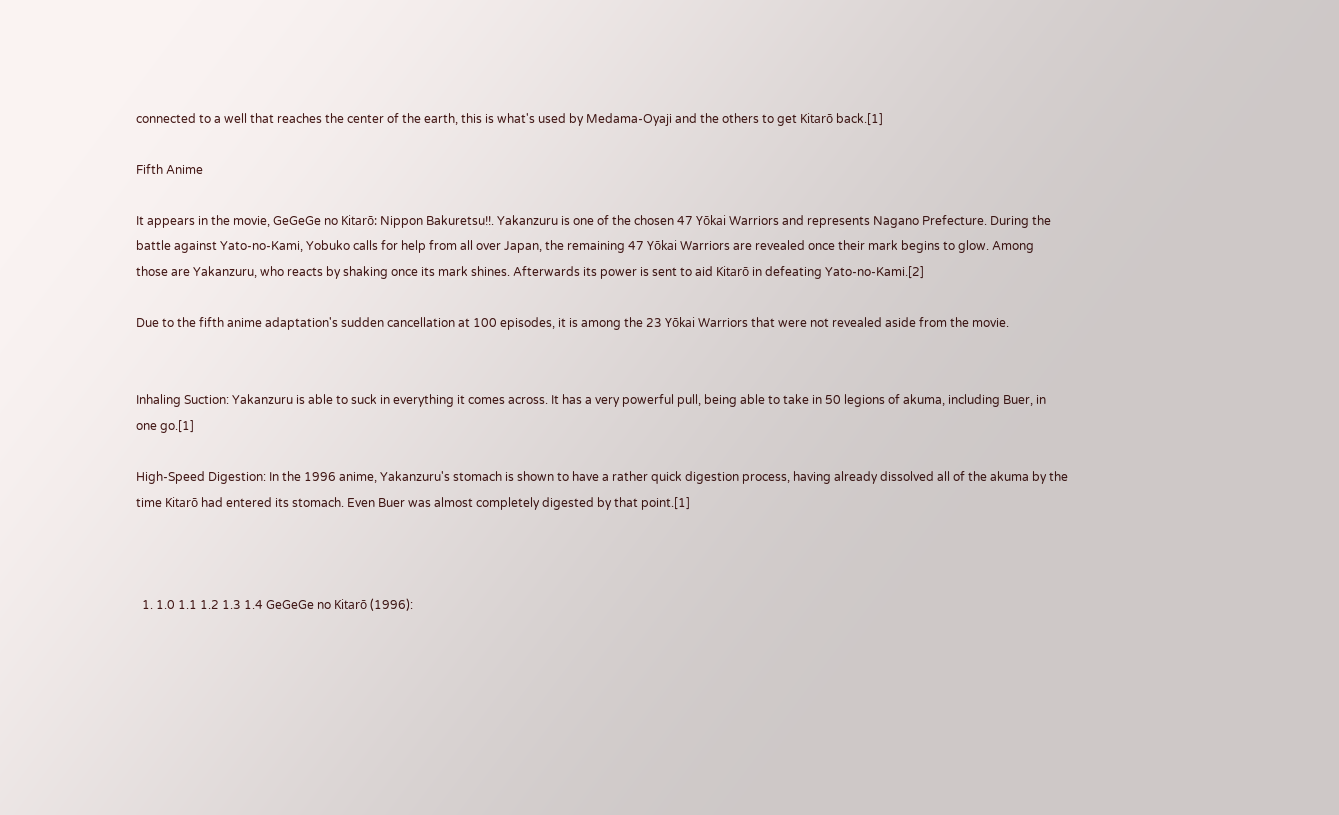connected to a well that reaches the center of the earth, this is what's used by Medama-Oyaji and the others to get Kitarō back.[1]

Fifth Anime

It appears in the movie, GeGeGe no Kitarō: Nippon Bakuretsu!!. Yakanzuru is one of the chosen 47 Yōkai Warriors and represents Nagano Prefecture. During the battle against Yato-no-Kami, Yobuko calls for help from all over Japan, the remaining 47 Yōkai Warriors are revealed once their mark begins to glow. Among those are Yakanzuru, who reacts by shaking once its mark shines. Afterwards its power is sent to aid Kitarō in defeating Yato-no-Kami.[2]

Due to the fifth anime adaptation's sudden cancellation at 100 episodes, it is among the 23 Yōkai Warriors that were not revealed aside from the movie.


Inhaling Suction: Yakanzuru is able to suck in everything it comes across. It has a very powerful pull, being able to take in 50 legions of akuma, including Buer, in one go.[1]

High-Speed Digestion: In the 1996 anime, Yakanzuru's stomach is shown to have a rather quick digestion process, having already dissolved all of the akuma by the time Kitarō had entered its stomach. Even Buer was almost completely digested by that point.[1]



  1. 1.0 1.1 1.2 1.3 1.4 GeGeGe no Kitarō (1996):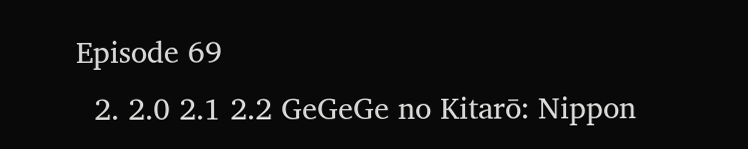Episode 69
  2. 2.0 2.1 2.2 GeGeGe no Kitarō: Nippon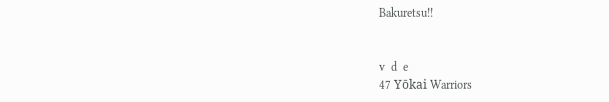Bakuretsu!!


v  d  e
47 Yōkai Warriors